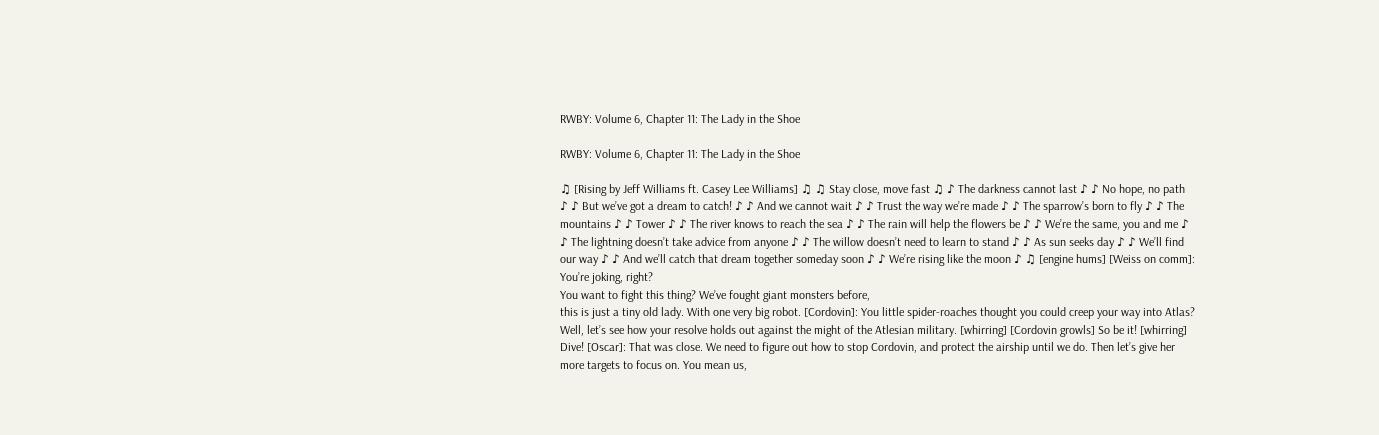RWBY: Volume 6, Chapter 11: The Lady in the Shoe

RWBY: Volume 6, Chapter 11: The Lady in the Shoe

♫ [Rising by Jeff Williams ft. Casey Lee Williams] ♫ ♫ Stay close, move fast ♫ ♪ The darkness cannot last ♪ ♪ No hope, no path ♪ ♪ But we’ve got a dream to catch! ♪ ♪ And we cannot wait ♪ ♪ Trust the way we’re made ♪ ♪ The sparrow’s born to fly ♪ ♪ The mountains ♪ ♪ Tower ♪ ♪ The river knows to reach the sea ♪ ♪ The rain will help the flowers be ♪ ♪ We’re the same, you and me ♪ ♪ The lightning doesn’t take advice from anyone ♪ ♪ The willow doesn’t need to learn to stand ♪ ♪ As sun seeks day ♪ ♪ We’ll find our way ♪ ♪ And we’ll catch that dream together someday soon ♪ ♪ We’re rising like the moon ♪ ♫ [engine hums] [Weiss on comm]: You’re joking, right?
You want to fight this thing? We’ve fought giant monsters before,
this is just a tiny old lady. With one very big robot. [Cordovin]: You little spider-roaches thought you could creep your way into Atlas? Well, let’s see how your resolve holds out against the might of the Atlesian military. [whirring] [Cordovin growls] So be it! [whirring] Dive! [Oscar]: That was close. We need to figure out how to stop Cordovin, and protect the airship until we do. Then let’s give her more targets to focus on. You mean us,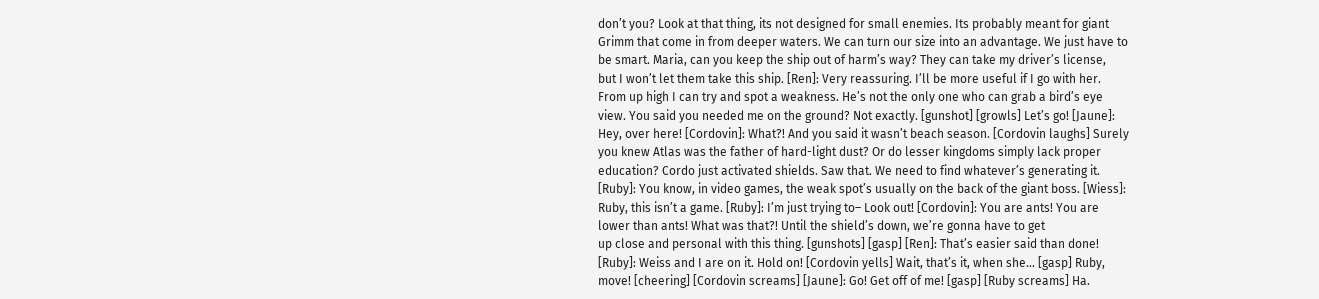don’t you? Look at that thing, its not designed for small enemies. Its probably meant for giant Grimm that come in from deeper waters. We can turn our size into an advantage. We just have to be smart. Maria, can you keep the ship out of harm’s way? They can take my driver’s license,
but I won’t let them take this ship. [Ren]: Very reassuring. I’ll be more useful if I go with her. From up high I can try and spot a weakness. He’s not the only one who can grab a bird’s eye view. You said you needed me on the ground? Not exactly. [gunshot] [growls] Let’s go! [Jaune]: Hey, over here! [Cordovin]: What?! And you said it wasn’t beach season. [Cordovin laughs] Surely you knew Atlas was the father of hard-light dust? Or do lesser kingdoms simply lack proper education? Cordo just activated shields. Saw that. We need to find whatever’s generating it. [Ruby]: You know, in video games, the weak spot’s usually on the back of the giant boss. [Wiess]: Ruby, this isn’t a game. [Ruby]: I’m just trying to– Look out! [Cordovin]: You are ants! You are lower than ants! What was that?! Until the shield’s down, we’re gonna have to get
up close and personal with this thing. [gunshots] [gasp] [Ren]: That’s easier said than done! [Ruby]: Weiss and I are on it. Hold on! [Cordovin yells] Wait, that’s it, when she… [gasp] Ruby, move! [cheering] [Cordovin screams] [Jaune]: Go! Get off of me! [gasp] [Ruby screams] Ha.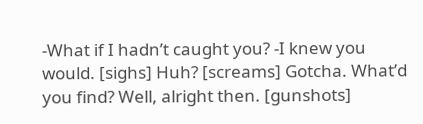-What if I hadn’t caught you? -I knew you would. [sighs] Huh? [screams] Gotcha. What’d you find? Well, alright then. [gunshots]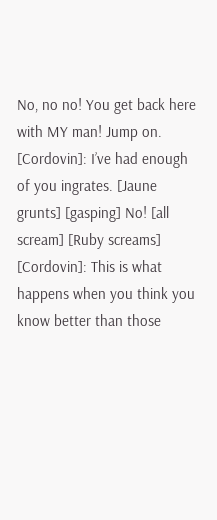No, no no! You get back here with MY man! Jump on. [Cordovin]: I’ve had enough of you ingrates. [Jaune grunts] [gasping] No! [all scream] [Ruby screams] [Cordovin]: This is what happens when you think you know better than those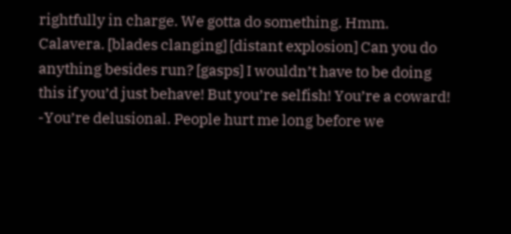rightfully in charge. We gotta do something. Hmm. Calavera. [blades clanging] [distant explosion] Can you do anything besides run? [gasps] I wouldn’t have to be doing this if you’d just behave! But you’re selfish! You’re a coward! -You’re delusional. People hurt me long before we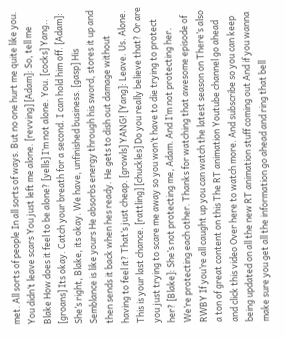met. All sorts of people In all sorts of ways. But no one hurt me quite like you. You didn’t leave scars You just left me alone. [revving] [Adam]: So, tell me Blake How does it feel to be alone? [yells] I’m not alone. You. [cocks] Yang.. [groans] Its okay. Catch your breath for a second. I can hold him off. [Adam]: She’s right, Blake, its okay. We have, unfinished business. [gasp] His Semblance is like yours He absorbs energy through his sword, stores it up and then sends it back when hes ready. He gets to dish out damage without having to feel it? That’s just cheap. [growls] YANG! [Yang]: Leave. Us. Alone. This is your last chance. [rattling] [chuckles] Do you really believe that? Or are you just trying to scare me away so you won’t have to die trying to protect her? [Blake]: She’s not protecting me, Adam. And I’m not protecting her. We’re protecting each other. Thanks for watching that awesome episode of RWBY If you’re all caught up you can watch the latest season on There’s also a ton of great content on this The RT animation Youtube channel go ahead and click this video Over here to watch more. And subscribe so you can keep being updated on all the new RT animation stuff coming out And if you wanna make sure you get all the information go ahead and ring that bell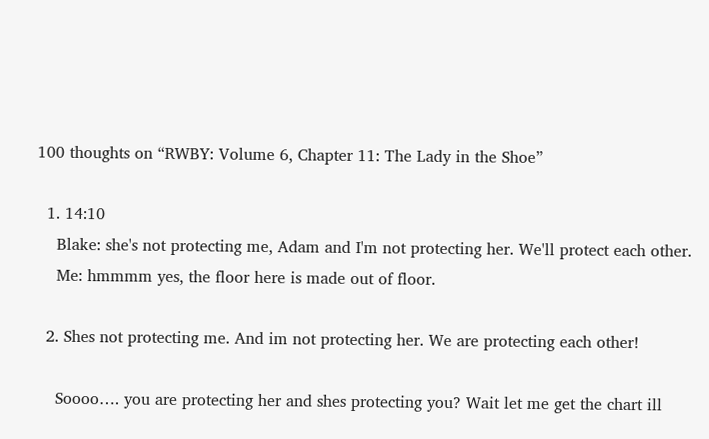100 thoughts on “RWBY: Volume 6, Chapter 11: The Lady in the Shoe”

  1. 14:10
    Blake: she's not protecting me, Adam and I'm not protecting her. We'll protect each other.
    Me: hmmmm yes, the floor here is made out of floor.

  2. Shes not protecting me. And im not protecting her. We are protecting each other!

    Soooo…. you are protecting her and shes protecting you? Wait let me get the chart ill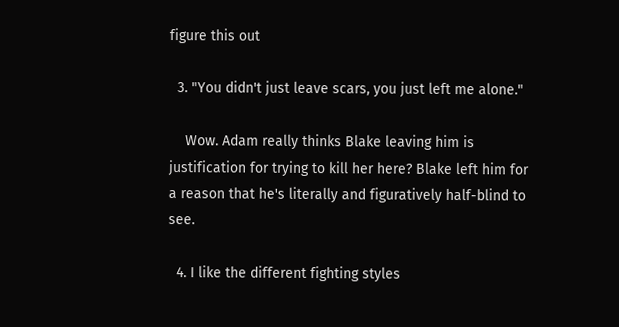figure this out

  3. "You didn't just leave scars, you just left me alone."

    Wow. Adam really thinks Blake leaving him is justification for trying to kill her here? Blake left him for a reason that he's literally and figuratively half-blind to see.

  4. I like the different fighting styles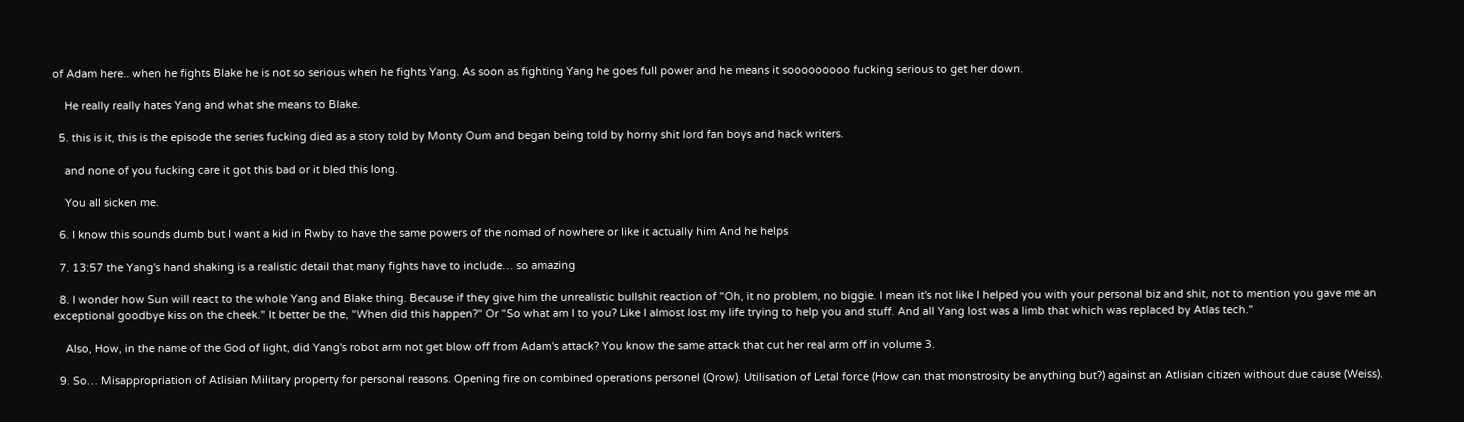of Adam here.. when he fights Blake he is not so serious when he fights Yang. As soon as fighting Yang he goes full power and he means it sooooooooo fucking serious to get her down.

    He really really hates Yang and what she means to Blake.

  5. this is it, this is the episode the series fucking died as a story told by Monty Oum and began being told by horny shit lord fan boys and hack writers.

    and none of you fucking care it got this bad or it bled this long.

    You all sicken me.

  6. I know this sounds dumb but I want a kid in Rwby to have the same powers of the nomad of nowhere or like it actually him And he helps

  7. 13:57 the Yang's hand shaking is a realistic detail that many fights have to include… so amazing

  8. I wonder how Sun will react to the whole Yang and Blake thing. Because if they give him the unrealistic bullshit reaction of "Oh, it no problem, no biggie. I mean it's not like I helped you with your personal biz and shit, not to mention you gave me an exceptional goodbye kiss on the cheek." It better be the, "When did this happen?" Or "So what am I to you? Like I almost lost my life trying to help you and stuff. And all Yang lost was a limb that which was replaced by Atlas tech."

    Also, How, in the name of the God of light, did Yang's robot arm not get blow off from Adam's attack? You know the same attack that cut her real arm off in volume 3.

  9. So… Misappropriation of Atlisian Military property for personal reasons. Opening fire on combined operations personel (Qrow). Utilisation of Letal force (How can that monstrosity be anything but?) against an Atlisian citizen without due cause (Weiss).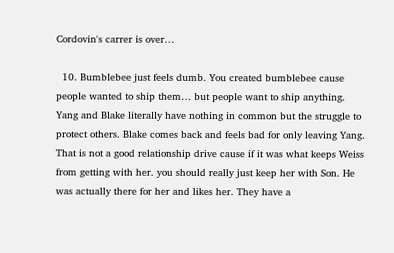Cordovin's carrer is over…

  10. Bumblebee just feels dumb. You created bumblebee cause people wanted to ship them… but people want to ship anything. Yang and Blake literally have nothing in common but the struggle to protect others. Blake comes back and feels bad for only leaving Yang. That is not a good relationship drive cause if it was what keeps Weiss from getting with her. you should really just keep her with Son. He was actually there for her and likes her. They have a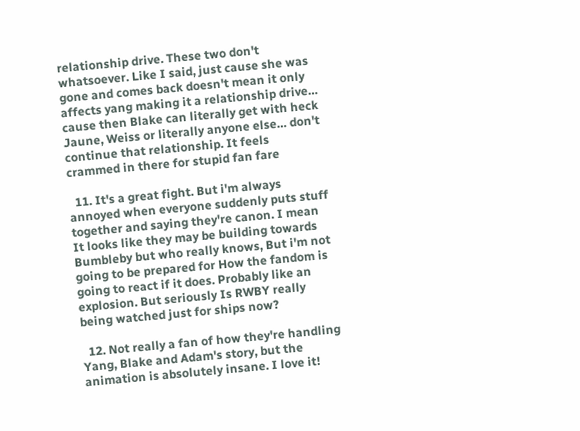relationship drive. These two don't whatsoever. Like I said, just cause she was gone and comes back doesn't mean it only affects yang making it a relationship drive… cause then Blake can literally get with heck Jaune, Weiss or literally anyone else… don't continue that relationship. It feels crammed in there for stupid fan fare

  11. It's a great fight. But i'm always annoyed when everyone suddenly puts stuff together and saying they're canon. I mean It looks like they may be building towards Bumbleby but who really knows, But i'm not going to be prepared for How the fandom is going to react if it does. Probably like an explosion. But seriously Is RWBY really being watched just for ships now?

  12. Not really a fan of how they're handling Yang, Blake and Adam's story, but the animation is absolutely insane. I love it!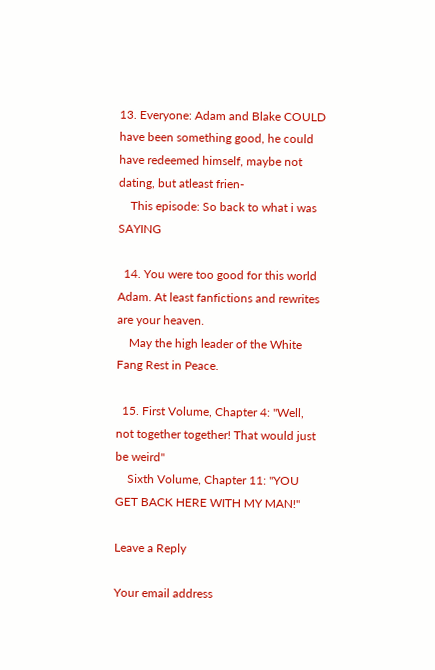13. Everyone: Adam and Blake COULD have been something good, he could have redeemed himself, maybe not dating, but atleast frien-
    This episode: So back to what i was SAYING

  14. You were too good for this world Adam. At least fanfictions and rewrites are your heaven.
    May the high leader of the White Fang Rest in Peace.

  15. First Volume, Chapter 4: "Well, not together together! That would just be weird"
    Sixth Volume, Chapter 11: "YOU GET BACK HERE WITH MY MAN!"

Leave a Reply

Your email address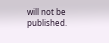will not be published.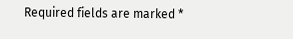Required fields are marked *